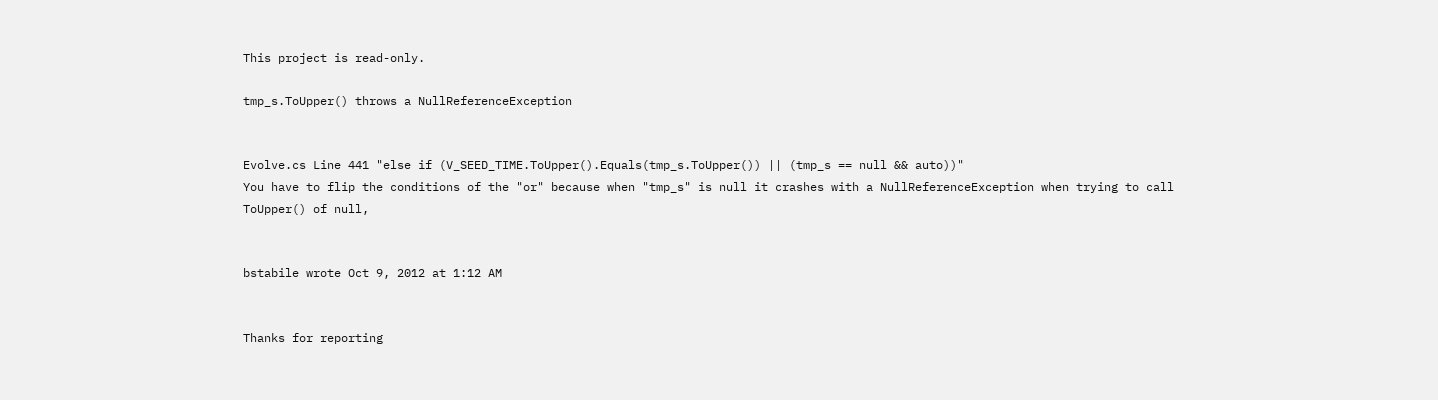This project is read-only.

tmp_s.ToUpper() throws a NullReferenceException


Evolve.cs Line 441 "else if (V_SEED_TIME.ToUpper().Equals(tmp_s.ToUpper()) || (tmp_s == null && auto))"
You have to flip the conditions of the "or" because when "tmp_s" is null it crashes with a NullReferenceException when trying to call ToUpper() of null,


bstabile wrote Oct 9, 2012 at 1:12 AM


Thanks for reporting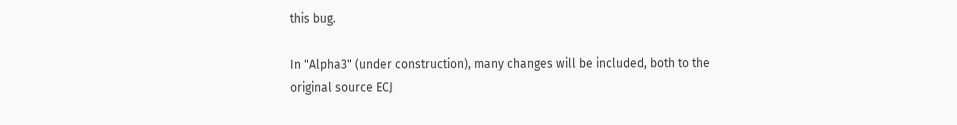this bug.

In "Alpha3" (under construction), many changes will be included, both to the original source ECJ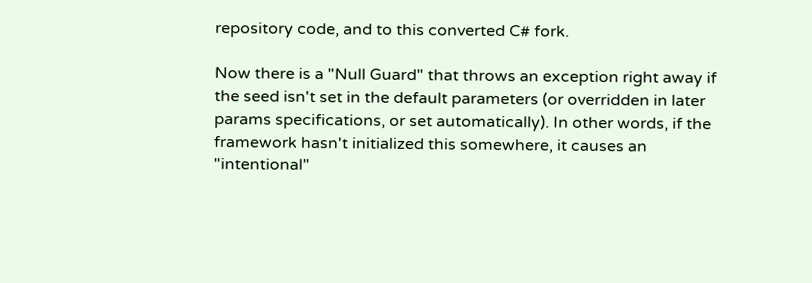repository code, and to this converted C# fork.

Now there is a "Null Guard" that throws an exception right away if the seed isn't set in the default parameters (or overridden in later params specifications, or set automatically). In other words, if the framework hasn't initialized this somewhere, it causes an "intentional"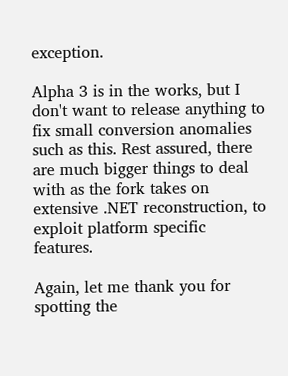exception.

Alpha 3 is in the works, but I don't want to release anything to fix small conversion anomalies such as this. Rest assured, there are much bigger things to deal with as the fork takes on extensive .NET reconstruction, to exploit platform specific features.

Again, let me thank you for spotting the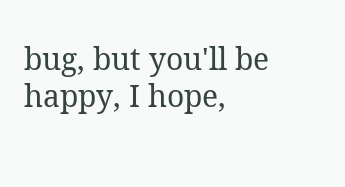bug, but you'll be happy, I hope,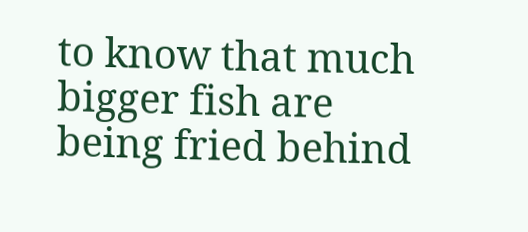to know that much bigger fish are being fried behind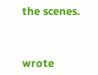the scenes.



wrote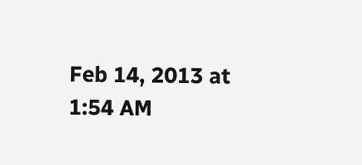Feb 14, 2013 at 1:54 AM